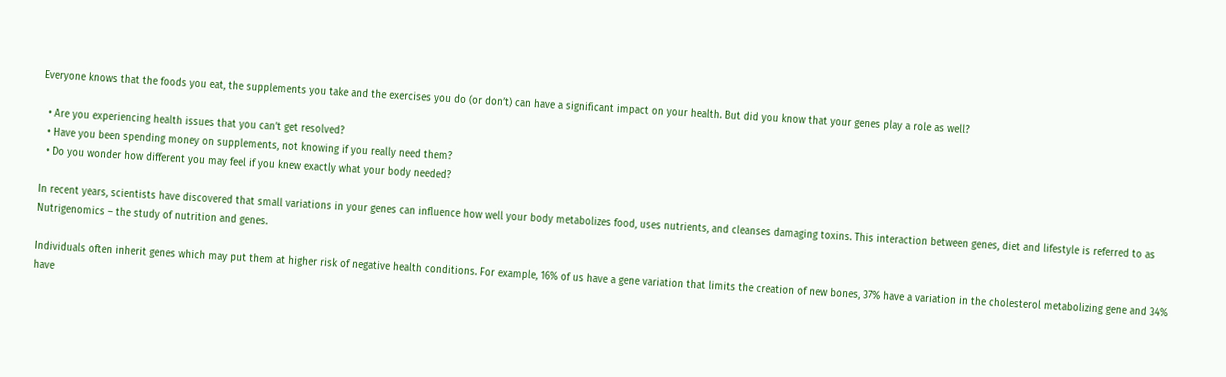Everyone knows that the foods you eat, the supplements you take and the exercises you do (or don’t) can have a significant impact on your health. But did you know that your genes play a role as well?

  • Are you experiencing health issues that you can’t get resolved?
  • Have you been spending money on supplements, not knowing if you really need them?
  • Do you wonder how different you may feel if you knew exactly what your body needed?

In recent years, scientists have discovered that small variations in your genes can influence how well your body metabolizes food, uses nutrients, and cleanses damaging toxins. This interaction between genes, diet and lifestyle is referred to as Nutrigenomics – the study of nutrition and genes.

Individuals often inherit genes which may put them at higher risk of negative health conditions. For example, 16% of us have a gene variation that limits the creation of new bones, 37% have a variation in the cholesterol metabolizing gene and 34% have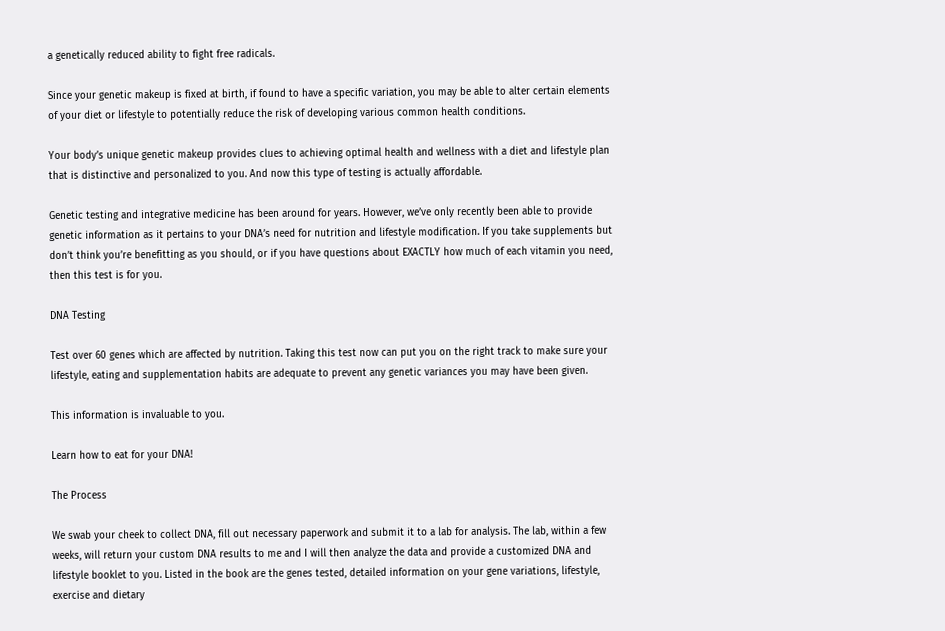a genetically reduced ability to fight free radicals.

Since your genetic makeup is fixed at birth, if found to have a specific variation, you may be able to alter certain elements of your diet or lifestyle to potentially reduce the risk of developing various common health conditions.

Your body’s unique genetic makeup provides clues to achieving optimal health and wellness with a diet and lifestyle plan that is distinctive and personalized to you. And now this type of testing is actually affordable.

Genetic testing and integrative medicine has been around for years. However, we’ve only recently been able to provide genetic information as it pertains to your DNA’s need for nutrition and lifestyle modification. If you take supplements but don’t think you’re benefitting as you should, or if you have questions about EXACTLY how much of each vitamin you need, then this test is for you.

DNA Testing

Test over 60 genes which are affected by nutrition. Taking this test now can put you on the right track to make sure your lifestyle, eating and supplementation habits are adequate to prevent any genetic variances you may have been given.

This information is invaluable to you.

Learn how to eat for your DNA!

The Process

We swab your cheek to collect DNA, fill out necessary paperwork and submit it to a lab for analysis. The lab, within a few weeks, will return your custom DNA results to me and I will then analyze the data and provide a customized DNA and lifestyle booklet to you. Listed in the book are the genes tested, detailed information on your gene variations, lifestyle, exercise and dietary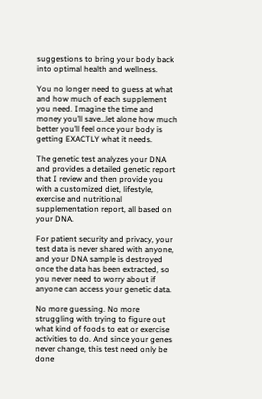suggestions to bring your body back into optimal health and wellness.

You no longer need to guess at what and how much of each supplement you need. Imagine the time and money you’ll save…let alone how much better you’ll feel once your body is getting EXACTLY what it needs.

The genetic test analyzes your DNA and provides a detailed genetic report that I review and then provide you with a customized diet, lifestyle, exercise and nutritional supplementation report, all based on your DNA.

For patient security and privacy, your test data is never shared with anyone, and your DNA sample is destroyed once the data has been extracted, so you never need to worry about if anyone can access your genetic data.

No more guessing. No more struggling with trying to figure out what kind of foods to eat or exercise activities to do. And since your genes never change, this test need only be done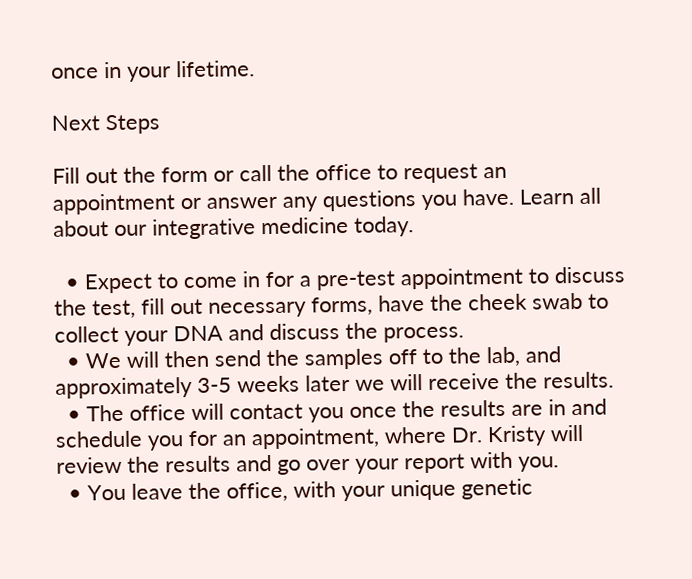once in your lifetime.

Next Steps

Fill out the form or call the office to request an appointment or answer any questions you have. Learn all about our integrative medicine today.

  • Expect to come in for a pre-test appointment to discuss the test, fill out necessary forms, have the cheek swab to collect your DNA and discuss the process.
  • We will then send the samples off to the lab, and approximately 3-5 weeks later we will receive the results.
  • The office will contact you once the results are in and schedule you for an appointment, where Dr. Kristy will review the results and go over your report with you.
  • You leave the office, with your unique genetic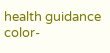health guidance color-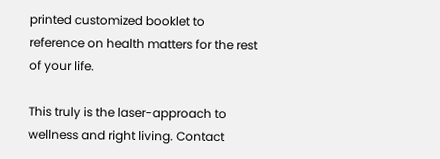printed customized booklet to reference on health matters for the rest of your life.

This truly is the laser-approach to wellness and right living. Contact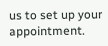us to set up your appointment.